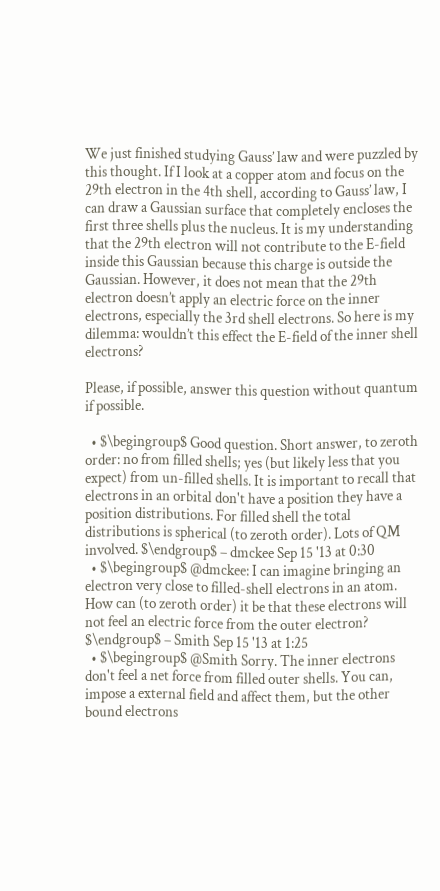We just finished studying Gauss’ law and were puzzled by this thought. If I look at a copper atom and focus on the 29th electron in the 4th shell, according to Gauss’ law, I can draw a Gaussian surface that completely encloses the first three shells plus the nucleus. It is my understanding that the 29th electron will not contribute to the E-field inside this Gaussian because this charge is outside the Gaussian. However, it does not mean that the 29th electron doesn’t apply an electric force on the inner electrons, especially the 3rd shell electrons. So here is my dilemma: wouldn’t this effect the E-field of the inner shell electrons?

Please, if possible, answer this question without quantum if possible.

  • $\begingroup$ Good question. Short answer, to zeroth order: no from filled shells; yes (but likely less that you expect) from un-filled shells. It is important to recall that electrons in an orbital don't have a position they have a position distributions. For filled shell the total distributions is spherical (to zeroth order). Lots of QM involved. $\endgroup$ – dmckee Sep 15 '13 at 0:30
  • $\begingroup$ @dmckee: I can imagine bringing an electron very close to filled-shell electrons in an atom. How can (to zeroth order) it be that these electrons will not feel an electric force from the outer electron? $\endgroup$ – Smith Sep 15 '13 at 1:25
  • $\begingroup$ @Smith Sorry. The inner electrons don't feel a net force from filled outer shells. You can, impose a external field and affect them, but the other bound electrons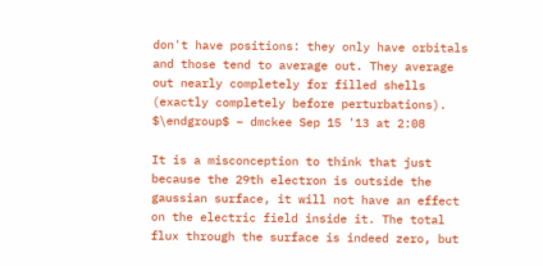don't have positions: they only have orbitals and those tend to average out. They average out nearly completely for filled shells (exactly completely before perturbations). $\endgroup$ – dmckee Sep 15 '13 at 2:08

It is a misconception to think that just because the 29th electron is outside the gaussian surface, it will not have an effect on the electric field inside it. The total flux through the surface is indeed zero, but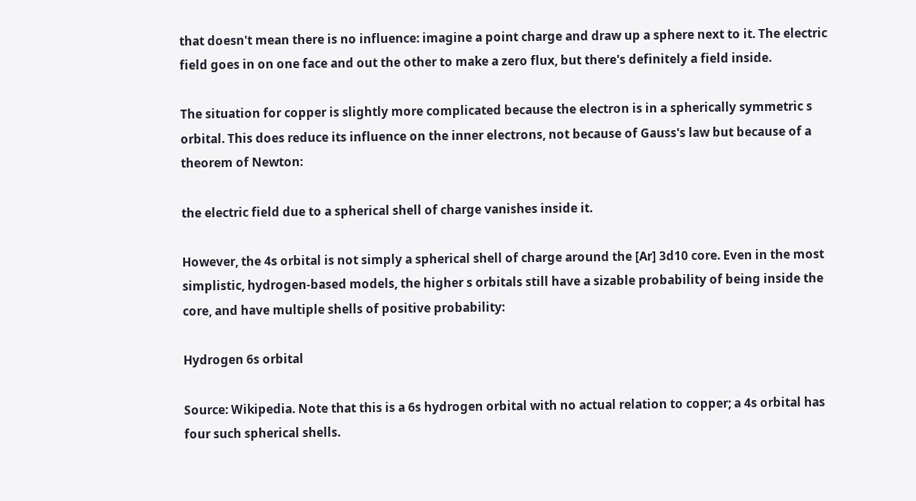that doesn't mean there is no influence: imagine a point charge and draw up a sphere next to it. The electric field goes in on one face and out the other to make a zero flux, but there's definitely a field inside.

The situation for copper is slightly more complicated because the electron is in a spherically symmetric s orbital. This does reduce its influence on the inner electrons, not because of Gauss's law but because of a theorem of Newton:

the electric field due to a spherical shell of charge vanishes inside it.

However, the 4s orbital is not simply a spherical shell of charge around the [Ar] 3d10 core. Even in the most simplistic, hydrogen-based models, the higher s orbitals still have a sizable probability of being inside the core, and have multiple shells of positive probability:

Hydrogen 6s orbital

Source: Wikipedia. Note that this is a 6s hydrogen orbital with no actual relation to copper; a 4s orbital has four such spherical shells.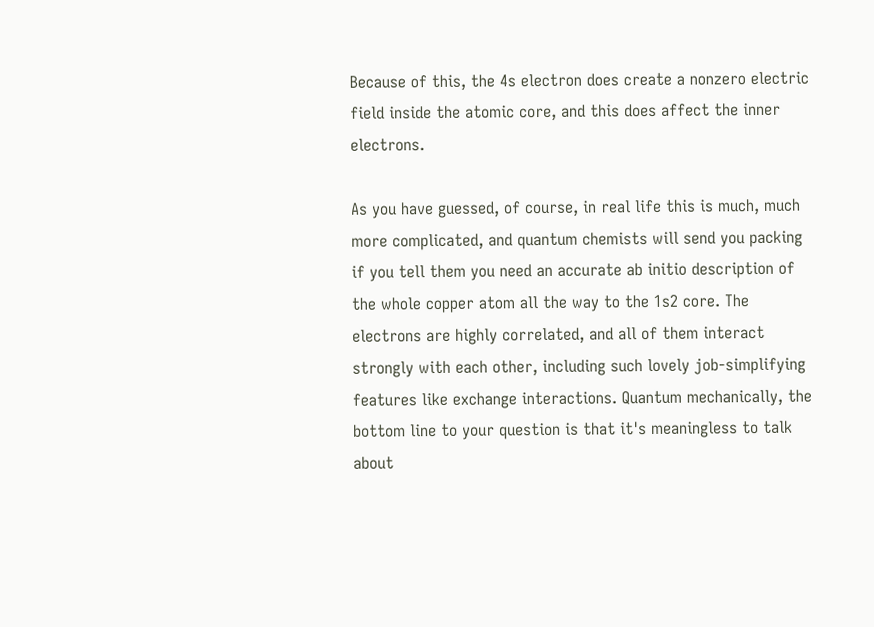Because of this, the 4s electron does create a nonzero electric field inside the atomic core, and this does affect the inner electrons.

As you have guessed, of course, in real life this is much, much more complicated, and quantum chemists will send you packing if you tell them you need an accurate ab initio description of the whole copper atom all the way to the 1s2 core. The electrons are highly correlated, and all of them interact strongly with each other, including such lovely job-simplifying features like exchange interactions. Quantum mechanically, the bottom line to your question is that it's meaningless to talk about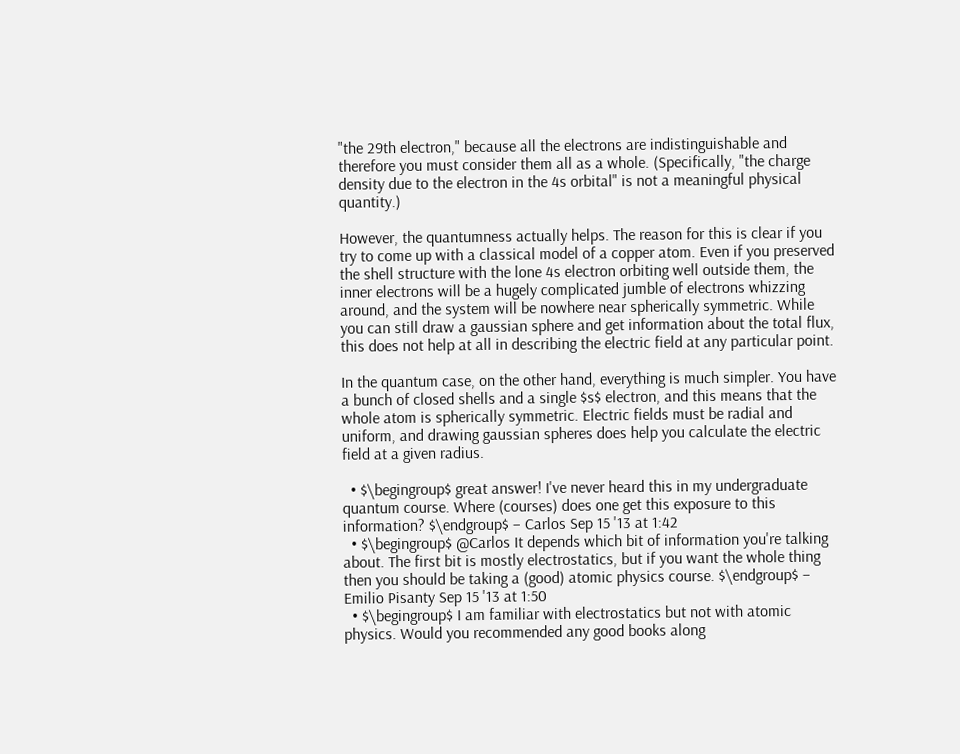"the 29th electron," because all the electrons are indistinguishable and therefore you must consider them all as a whole. (Specifically, "the charge density due to the electron in the 4s orbital" is not a meaningful physical quantity.)

However, the quantumness actually helps. The reason for this is clear if you try to come up with a classical model of a copper atom. Even if you preserved the shell structure with the lone 4s electron orbiting well outside them, the inner electrons will be a hugely complicated jumble of electrons whizzing around, and the system will be nowhere near spherically symmetric. While you can still draw a gaussian sphere and get information about the total flux, this does not help at all in describing the electric field at any particular point.

In the quantum case, on the other hand, everything is much simpler. You have a bunch of closed shells and a single $s$ electron, and this means that the whole atom is spherically symmetric. Electric fields must be radial and uniform, and drawing gaussian spheres does help you calculate the electric field at a given radius.

  • $\begingroup$ great answer! I've never heard this in my undergraduate quantum course. Where (courses) does one get this exposure to this information? $\endgroup$ – Carlos Sep 15 '13 at 1:42
  • $\begingroup$ @Carlos It depends which bit of information you're talking about. The first bit is mostly electrostatics, but if you want the whole thing then you should be taking a (good) atomic physics course. $\endgroup$ – Emilio Pisanty Sep 15 '13 at 1:50
  • $\begingroup$ I am familiar with electrostatics but not with atomic physics. Would you recommended any good books along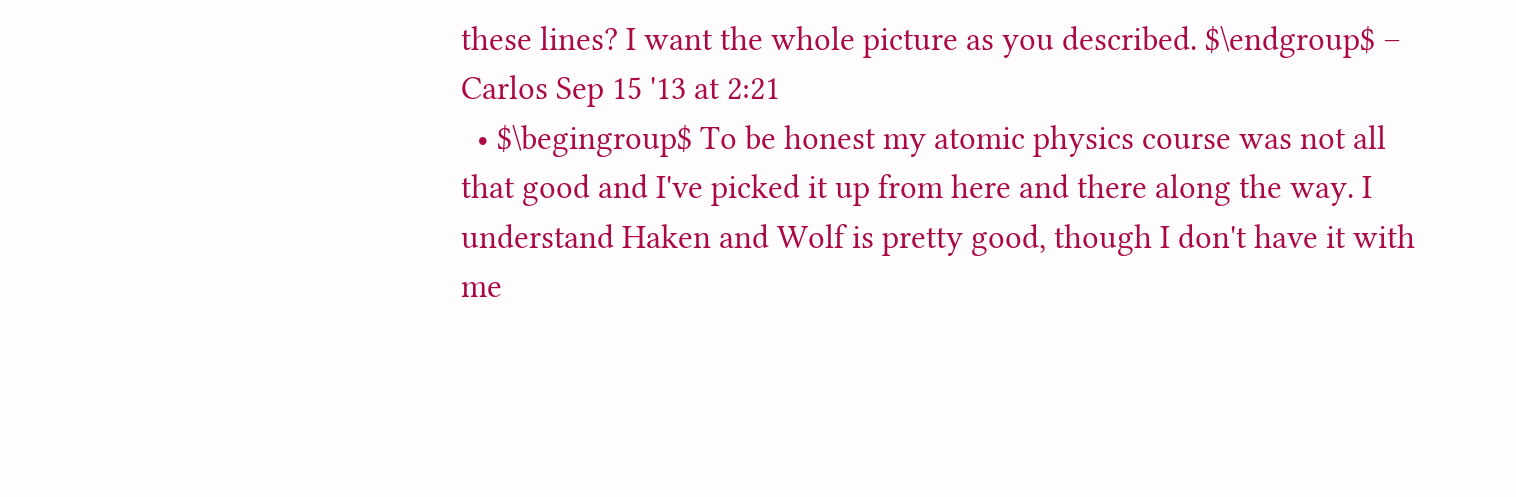these lines? I want the whole picture as you described. $\endgroup$ – Carlos Sep 15 '13 at 2:21
  • $\begingroup$ To be honest my atomic physics course was not all that good and I've picked it up from here and there along the way. I understand Haken and Wolf is pretty good, though I don't have it with me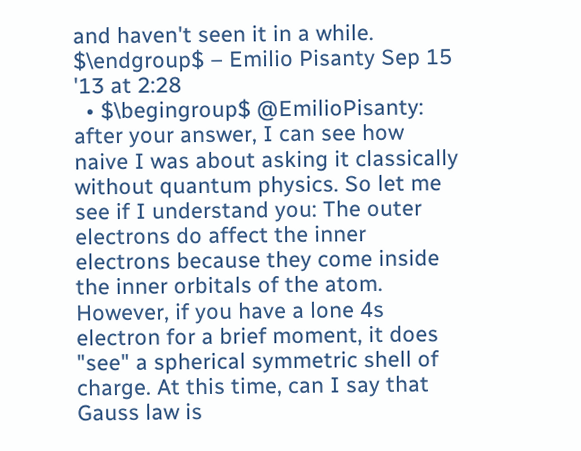and haven't seen it in a while. $\endgroup$ – Emilio Pisanty Sep 15 '13 at 2:28
  • $\begingroup$ @EmilioPisanty: after your answer, I can see how naive I was about asking it classically without quantum physics. So let me see if I understand you: The outer electrons do affect the inner electrons because they come inside the inner orbitals of the atom. However, if you have a lone 4s electron for a brief moment, it does "see" a spherical symmetric shell of charge. At this time, can I say that Gauss law is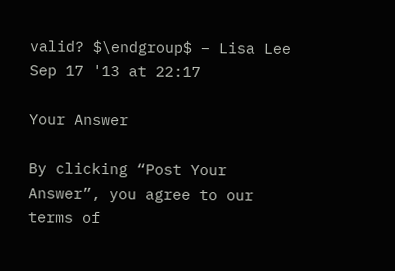valid? $\endgroup$ – Lisa Lee Sep 17 '13 at 22:17

Your Answer

By clicking “Post Your Answer”, you agree to our terms of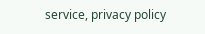service, privacy policy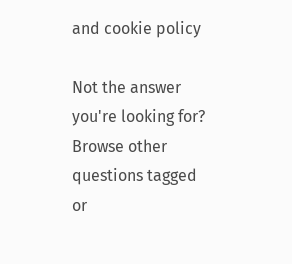and cookie policy

Not the answer you're looking for? Browse other questions tagged or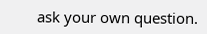ask your own question.